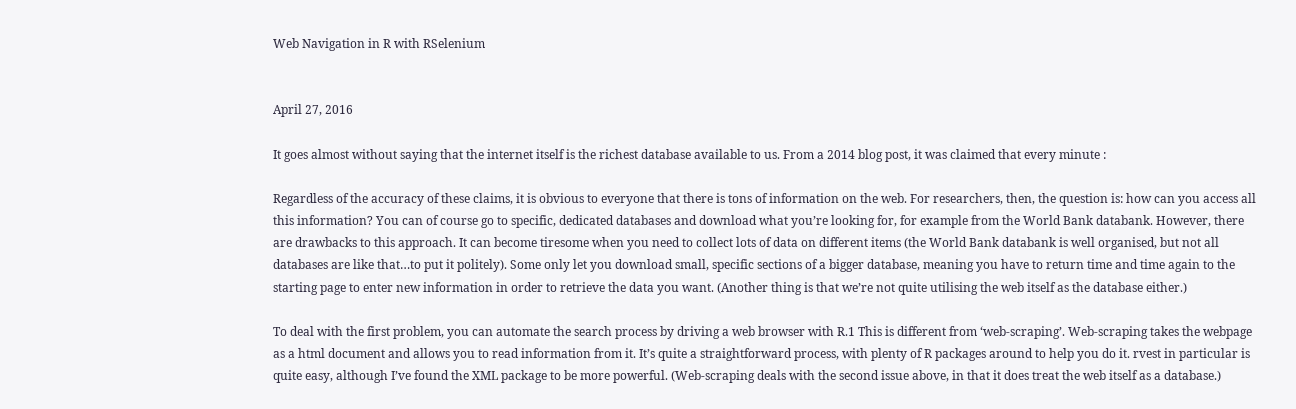Web Navigation in R with RSelenium


April 27, 2016

It goes almost without saying that the internet itself is the richest database available to us. From a 2014 blog post, it was claimed that every minute :

Regardless of the accuracy of these claims, it is obvious to everyone that there is tons of information on the web. For researchers, then, the question is: how can you access all this information? You can of course go to specific, dedicated databases and download what you’re looking for, for example from the World Bank databank. However, there are drawbacks to this approach. It can become tiresome when you need to collect lots of data on different items (the World Bank databank is well organised, but not all databases are like that…to put it politely). Some only let you download small, specific sections of a bigger database, meaning you have to return time and time again to the starting page to enter new information in order to retrieve the data you want. (Another thing is that we’re not quite utilising the web itself as the database either.)

To deal with the first problem, you can automate the search process by driving a web browser with R.1 This is different from ‘web-scraping’. Web-scraping takes the webpage as a html document and allows you to read information from it. It’s quite a straightforward process, with plenty of R packages around to help you do it. rvest in particular is quite easy, although I’ve found the XML package to be more powerful. (Web-scraping deals with the second issue above, in that it does treat the web itself as a database.)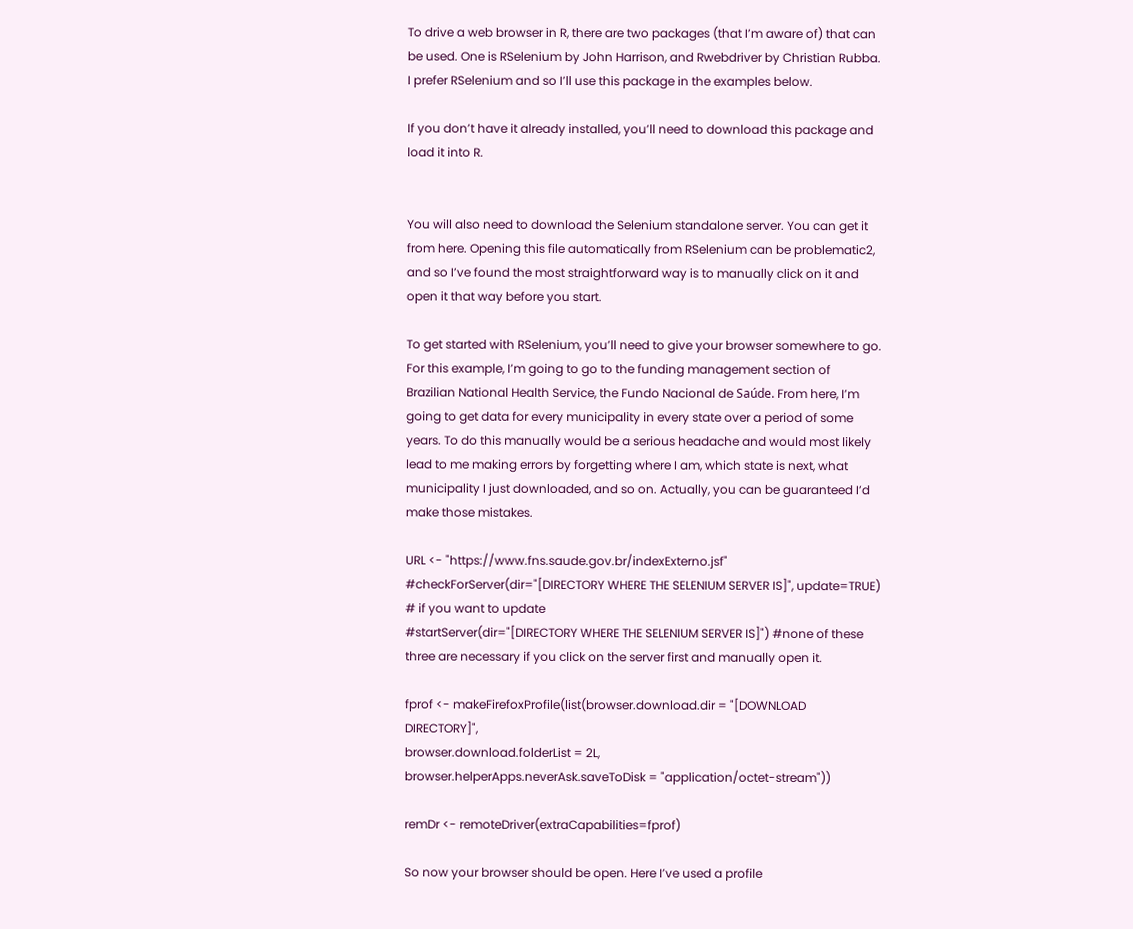To drive a web browser in R, there are two packages (that I’m aware of) that can be used. One is RSelenium by John Harrison, and Rwebdriver by Christian Rubba. I prefer RSelenium and so I’ll use this package in the examples below.

If you don’t have it already installed, you’ll need to download this package and load it into R.


You will also need to download the Selenium standalone server. You can get it from here. Opening this file automatically from RSelenium can be problematic2, and so I’ve found the most straightforward way is to manually click on it and open it that way before you start.

To get started with RSelenium, you’ll need to give your browser somewhere to go. For this example, I’m going to go to the funding management section of Brazilian National Health Service, the Fundo Nacional de Saúde. From here, I’m going to get data for every municipality in every state over a period of some years. To do this manually would be a serious headache and would most likely lead to me making errors by forgetting where I am, which state is next, what municipality I just downloaded, and so on. Actually, you can be guaranteed I’d make those mistakes.

URL <- "https://www.fns.saude.gov.br/indexExterno.jsf"
#checkForServer(dir="[DIRECTORY WHERE THE SELENIUM SERVER IS]", update=TRUE) # if you want to update
#startServer(dir="[DIRECTORY WHERE THE SELENIUM SERVER IS]") #none of these three are necessary if you click on the server first and manually open it.

fprof <- makeFirefoxProfile(list(browser.download.dir = "[DOWNLOAD DIRECTORY]",
browser.download.folderList = 2L,
browser.helperApps.neverAsk.saveToDisk = "application/octet-stream"))

remDr <- remoteDriver(extraCapabilities=fprof)

So now your browser should be open. Here I’ve used a profile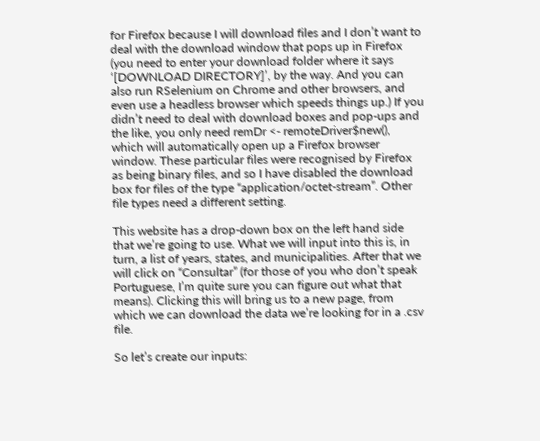for Firefox because I will download files and I don’t want to deal with the download window that pops up in Firefox (you need to enter your download folder where it says ‘[DOWNLOAD DIRECTORY]’, by the way. And you can also run RSelenium on Chrome and other browsers, and even use a headless browser which speeds things up.) If you didn’t need to deal with download boxes and pop-ups and the like, you only need remDr <- remoteDriver$new(), which will automatically open up a Firefox browser window. These particular files were recognised by Firefox as being binary files, and so I have disabled the download box for files of the type “application/octet-stream”. Other file types need a different setting.

This website has a drop-down box on the left hand side that we’re going to use. What we will input into this is, in turn, a list of years, states, and municipalities. After that we will click on “Consultar” (for those of you who don’t speak Portuguese, I’m quite sure you can figure out what that means). Clicking this will bring us to a new page, from which we can download the data we’re looking for in a .csv file.

So let’s create our inputs: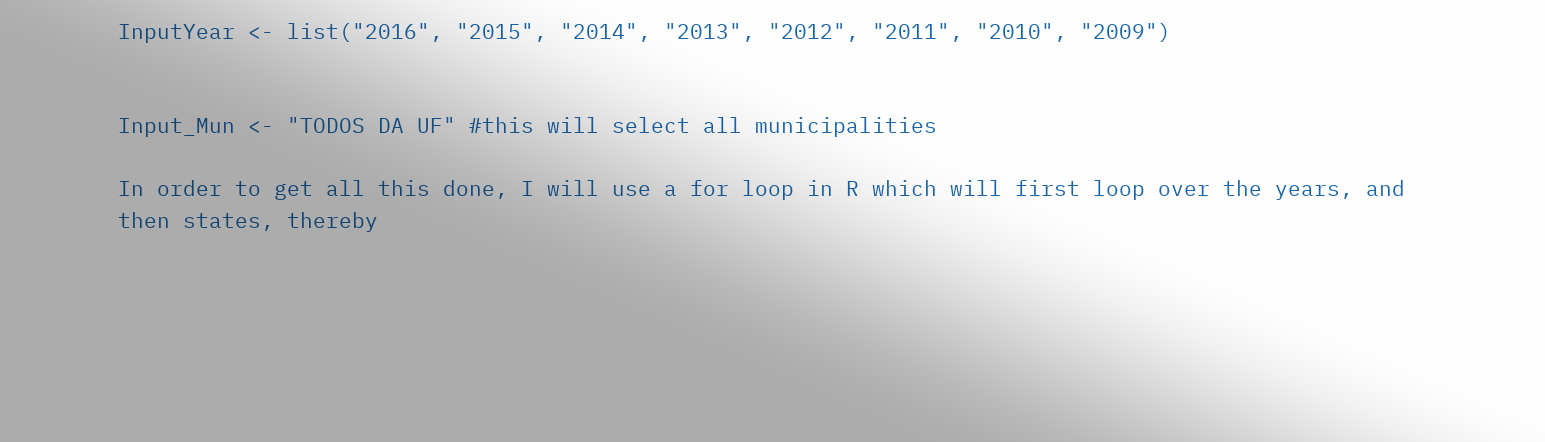InputYear <- list("2016", "2015", "2014", "2013", "2012", "2011", "2010", "2009")


Input_Mun <- "TODOS DA UF" #this will select all municipalities

In order to get all this done, I will use a for loop in R which will first loop over the years, and then states, thereby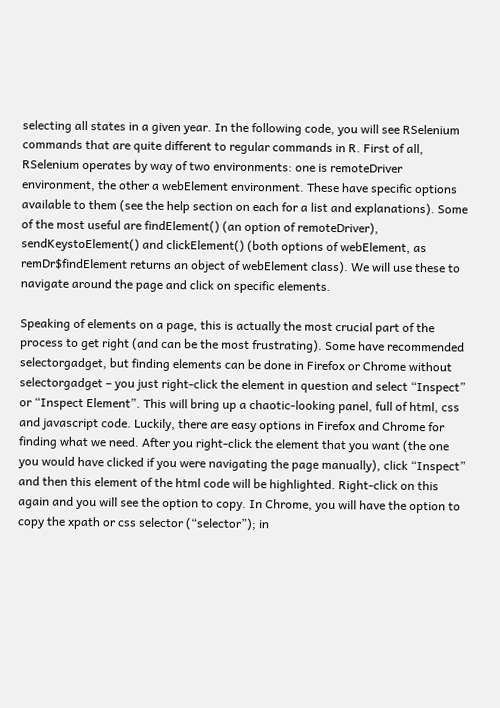selecting all states in a given year. In the following code, you will see RSelenium commands that are quite different to regular commands in R. First of all, RSelenium operates by way of two environments: one is remoteDriver environment, the other a webElement environment. These have specific options available to them (see the help section on each for a list and explanations). Some of the most useful are findElement() (an option of remoteDriver), sendKeystoElement() and clickElement() (both options of webElement, as remDr$findElement returns an object of webElement class). We will use these to navigate around the page and click on specific elements.

Speaking of elements on a page, this is actually the most crucial part of the process to get right (and can be the most frustrating). Some have recommended selectorgadget, but finding elements can be done in Firefox or Chrome without selectorgadget – you just right-click the element in question and select “Inspect” or “Inspect Element”. This will bring up a chaotic-looking panel, full of html, css and javascript code. Luckily, there are easy options in Firefox and Chrome for finding what we need. After you right-click the element that you want (the one you would have clicked if you were navigating the page manually), click “Inspect” and then this element of the html code will be highlighted. Right-click on this again and you will see the option to copy. In Chrome, you will have the option to copy the xpath or css selector (“selector”); in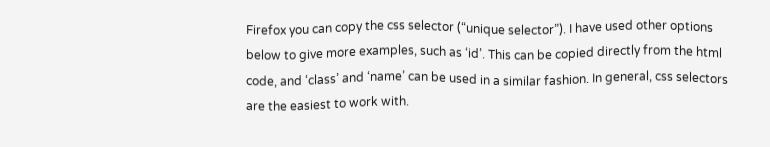Firefox you can copy the css selector (“unique selector”). I have used other options below to give more examples, such as ‘id’. This can be copied directly from the html code, and ‘class’ and ‘name’ can be used in a similar fashion. In general, css selectors are the easiest to work with.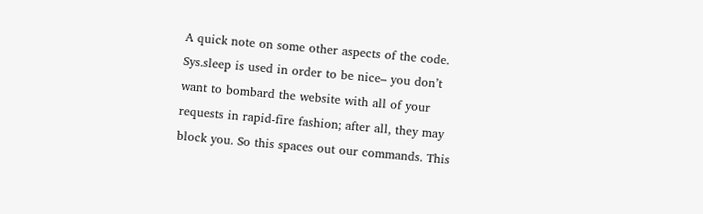A quick note on some other aspects of the code. Sys.sleep is used in order to be nice– you don’t want to bombard the website with all of your requests in rapid-fire fashion; after all, they may block you. So this spaces out our commands. This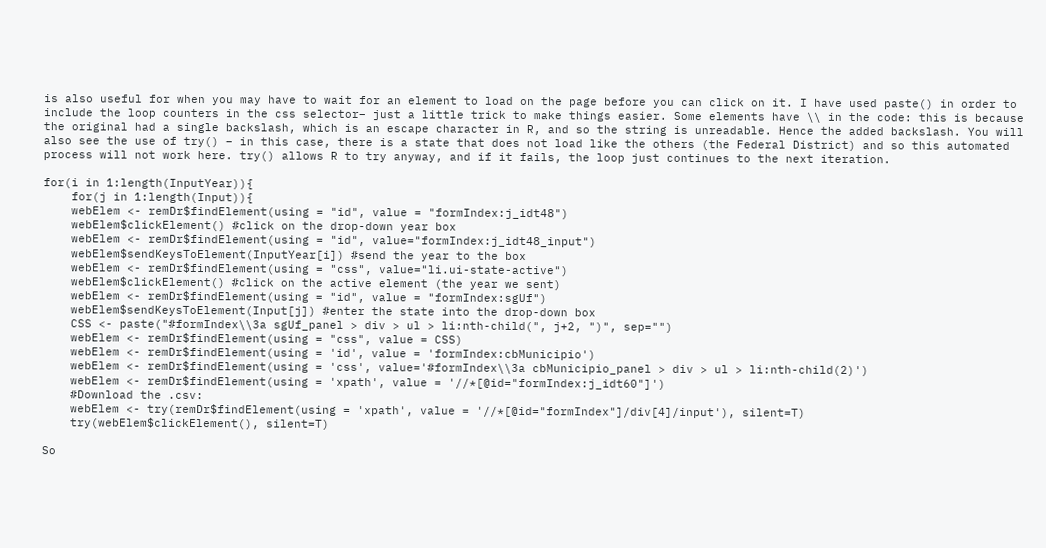is also useful for when you may have to wait for an element to load on the page before you can click on it. I have used paste() in order to include the loop counters in the css selector– just a little trick to make things easier. Some elements have \\ in the code: this is because the original had a single backslash, which is an escape character in R, and so the string is unreadable. Hence the added backslash. You will also see the use of try() – in this case, there is a state that does not load like the others (the Federal District) and so this automated process will not work here. try() allows R to try anyway, and if it fails, the loop just continues to the next iteration.

for(i in 1:length(InputYear)){
    for(j in 1:length(Input)){
    webElem <- remDr$findElement(using = "id", value = "formIndex:j_idt48")
    webElem$clickElement() #click on the drop-down year box
    webElem <- remDr$findElement(using = "id", value="formIndex:j_idt48_input")
    webElem$sendKeysToElement(InputYear[i]) #send the year to the box
    webElem <- remDr$findElement(using = "css", value="li.ui-state-active")
    webElem$clickElement() #click on the active element (the year we sent)
    webElem <- remDr$findElement(using = "id", value = "formIndex:sgUf")
    webElem$sendKeysToElement(Input[j]) #enter the state into the drop-down box
    CSS <- paste("#formIndex\\3a sgUf_panel > div > ul > li:nth-child(", j+2, ")", sep="")
    webElem <- remDr$findElement(using = "css", value = CSS)
    webElem <- remDr$findElement(using = 'id', value = 'formIndex:cbMunicipio')
    webElem <- remDr$findElement(using = 'css', value='#formIndex\\3a cbMunicipio_panel > div > ul > li:nth-child(2)')
    webElem <- remDr$findElement(using = 'xpath', value = '//*[@id="formIndex:j_idt60"]')
    #Download the .csv:
    webElem <- try(remDr$findElement(using = 'xpath', value = '//*[@id="formIndex"]/div[4]/input'), silent=T)
    try(webElem$clickElement(), silent=T)

So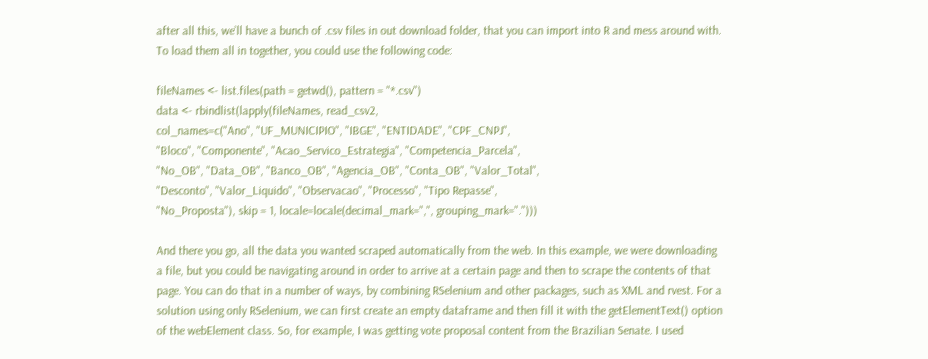after all this, we’ll have a bunch of .csv files in out download folder, that you can import into R and mess around with. To load them all in together, you could use the following code:

fileNames <- list.files(path = getwd(), pattern = "*.csv")
data <- rbindlist(lapply(fileNames, read_csv2,
col_names=c("Ano", "UF_MUNICIPIO", "IBGE", "ENTIDADE", "CPF_CNPJ",
"Bloco", "Componente", "Acao_Servico_Estrategia", "Competencia_Parcela",
"No_OB", "Data_OB", "Banco_OB", "Agencia_OB", "Conta_OB", "Valor_Total",
"Desconto", "Valor_Liquido", "Observacao", "Processo", "Tipo Repasse",
"No_Proposta"), skip = 1, locale=locale(decimal_mark=",", grouping_mark=".")))

And there you go, all the data you wanted scraped automatically from the web. In this example, we were downloading a file, but you could be navigating around in order to arrive at a certain page and then to scrape the contents of that page. You can do that in a number of ways, by combining RSelenium and other packages, such as XML and rvest. For a solution using only RSelenium, we can first create an empty dataframe and then fill it with the getElementText() option of the webElement class. So, for example, I was getting vote proposal content from the Brazilian Senate. I used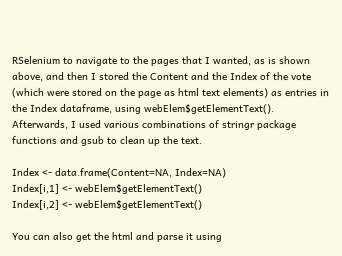RSelenium to navigate to the pages that I wanted, as is shown above, and then I stored the Content and the Index of the vote (which were stored on the page as html text elements) as entries in the Index dataframe, using webElem$getElementText(). Afterwards, I used various combinations of stringr package functions and gsub to clean up the text.

Index <- data.frame(Content=NA, Index=NA)
Index[i,1] <- webElem$getElementText()
Index[i,2] <- webElem$getElementText()

You can also get the html and parse it using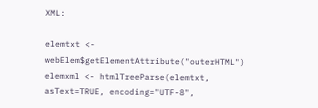XML:

elemtxt <- webElem$getElementAttribute("outerHTML")
elemxml <- htmlTreeParse(elemtxt, asText=TRUE, encoding="UTF-8",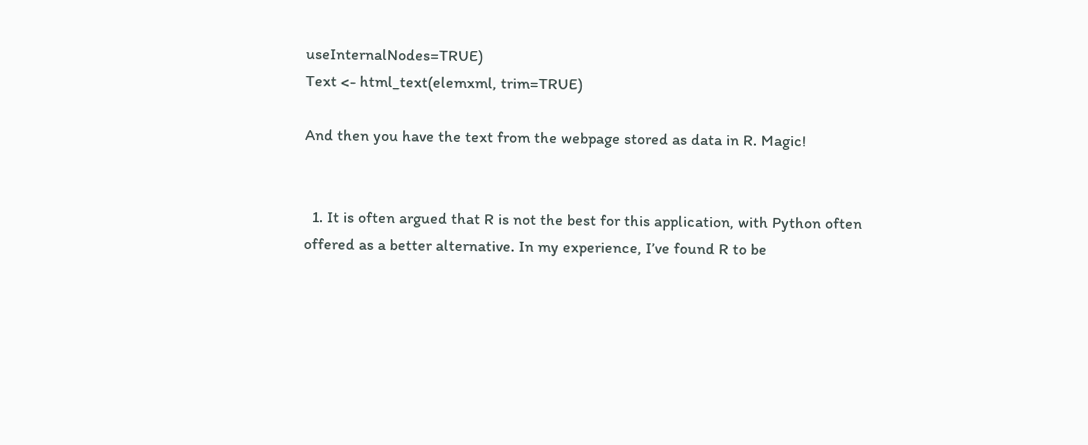useInternalNodes=TRUE)
Text <- html_text(elemxml, trim=TRUE)

And then you have the text from the webpage stored as data in R. Magic!


  1. It is often argued that R is not the best for this application, with Python often offered as a better alternative. In my experience, I’ve found R to be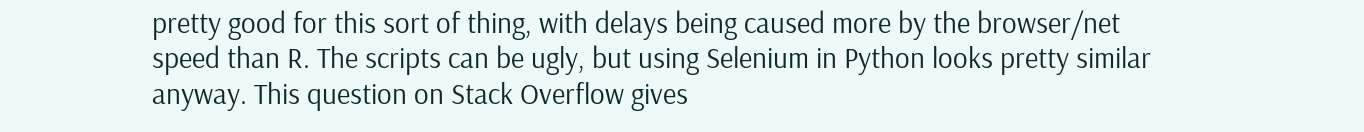pretty good for this sort of thing, with delays being caused more by the browser/net speed than R. The scripts can be ugly, but using Selenium in Python looks pretty similar anyway. This question on Stack Overflow gives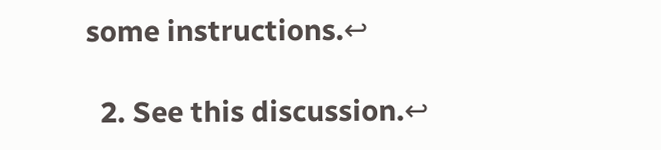some instructions.↩

  2. See this discussion.↩